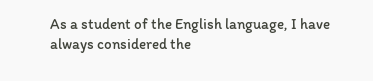As a student of the English language, I have always considered the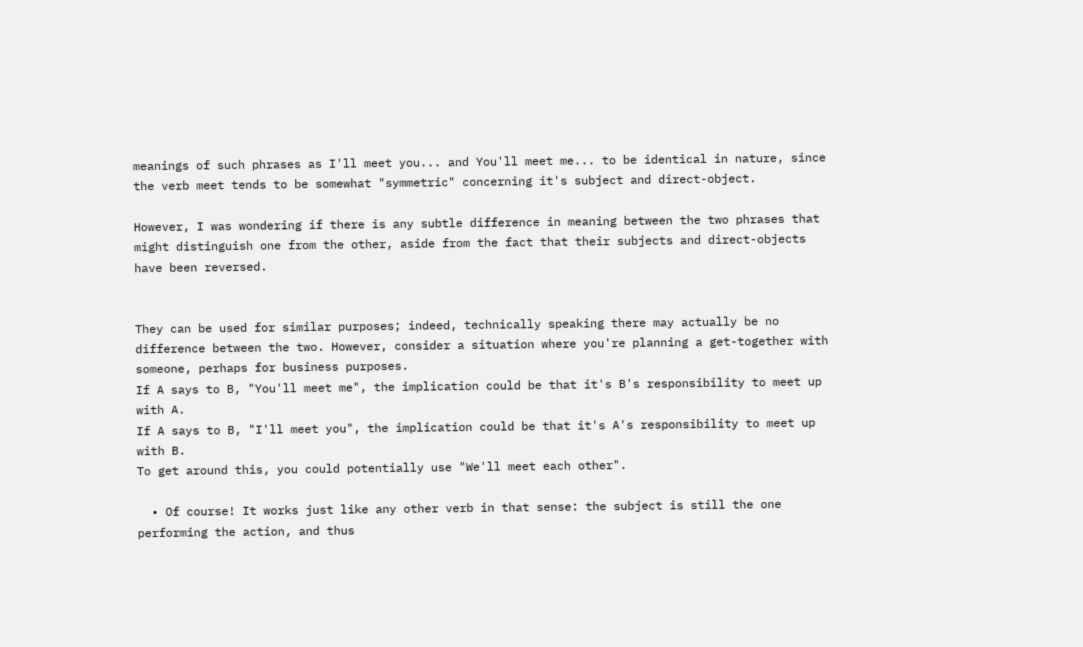meanings of such phrases as I'll meet you... and You'll meet me... to be identical in nature, since the verb meet tends to be somewhat "symmetric" concerning it's subject and direct-object.

However, I was wondering if there is any subtle difference in meaning between the two phrases that might distinguish one from the other, aside from the fact that their subjects and direct-objects have been reversed.


They can be used for similar purposes; indeed, technically speaking there may actually be no difference between the two. However, consider a situation where you're planning a get-together with someone, perhaps for business purposes.
If A says to B, "You'll meet me", the implication could be that it's B's responsibility to meet up with A.
If A says to B, "I'll meet you", the implication could be that it's A's responsibility to meet up with B.
To get around this, you could potentially use "We'll meet each other".

  • Of course! It works just like any other verb in that sense: the subject is still the one performing the action, and thus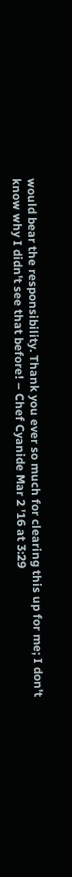would bear the responsibility. Thank you ever so much for clearing this up for me; I don't know why I didn't see that before! – Chef Cyanide Mar 2 '16 at 3:29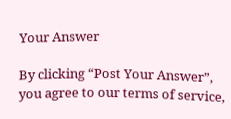Your Answer

By clicking “Post Your Answer”, you agree to our terms of service,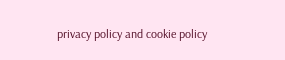privacy policy and cookie policy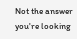Not the answer you're looking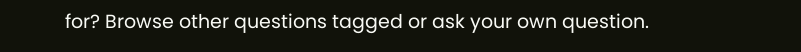for? Browse other questions tagged or ask your own question.